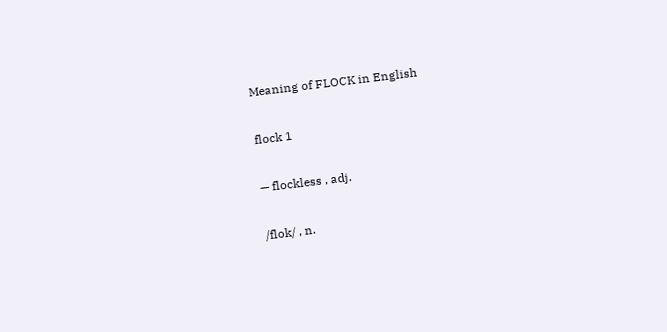Meaning of FLOCK in English

flock 1

— flockless , adj.

/flok/ , n.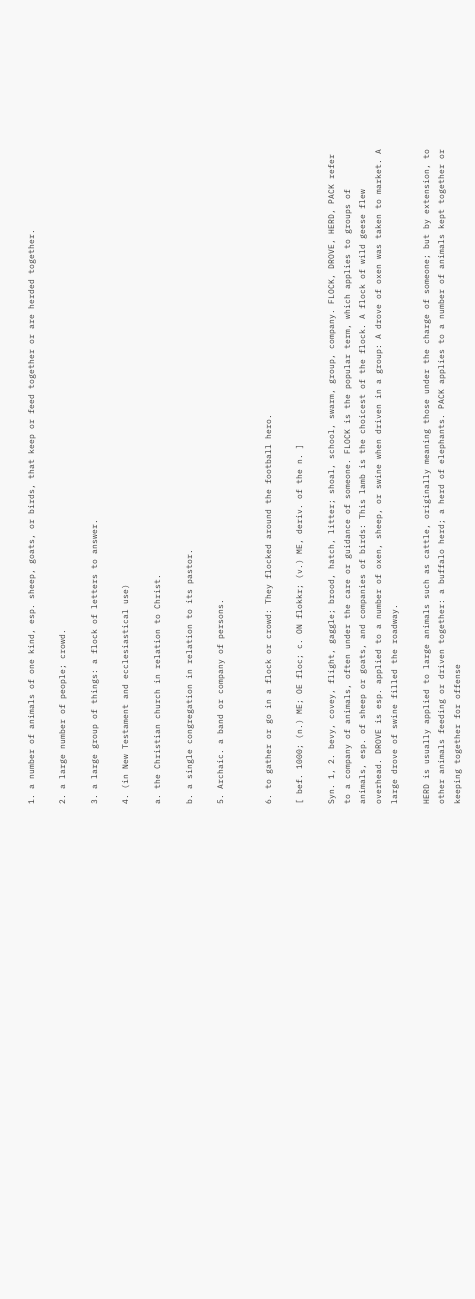1. a number of animals of one kind, esp. sheep, goats, or birds, that keep or feed together or are herded together.

2. a large number of people; crowd.

3. a large group of things: a flock of letters to answer.

4. (in New Testament and ecclesiastical use)

a. the Christian church in relation to Christ.

b. a single congregation in relation to its pastor.

5. Archaic. a band or company of persons.


6. to gather or go in a flock or crowd: They flocked around the football hero.

[ bef. 1000; (n.) ME; OE floc; c. ON flokkr; (v.) ME, deriv. of the n. ]

Syn. 1, 2. bevy, covey, flight, gaggle; brood, hatch, litter; shoal, school, swarm, group, company. FLOCK, DROVE, HERD, PACK refer to a company of animals, often under the care or guidance of someone. FLOCK is the popular term, which applies to groups of animals, esp. of sheep or goats, and companies of birds: This lamb is the choicest of the flock. A flock of wild geese flew overhead. DROVE is esp. applied to a number of oxen, sheep, or swine when driven in a group: A drove of oxen was taken to market. A large drove of swine filled the roadway.

HERD is usually applied to large animals such as cattle, originally meaning those under the charge of someone; but by extension, to other animals feeding or driven together: a buffalo herd; a herd of elephants. PACK applies to a number of animals kept together or keeping together for offense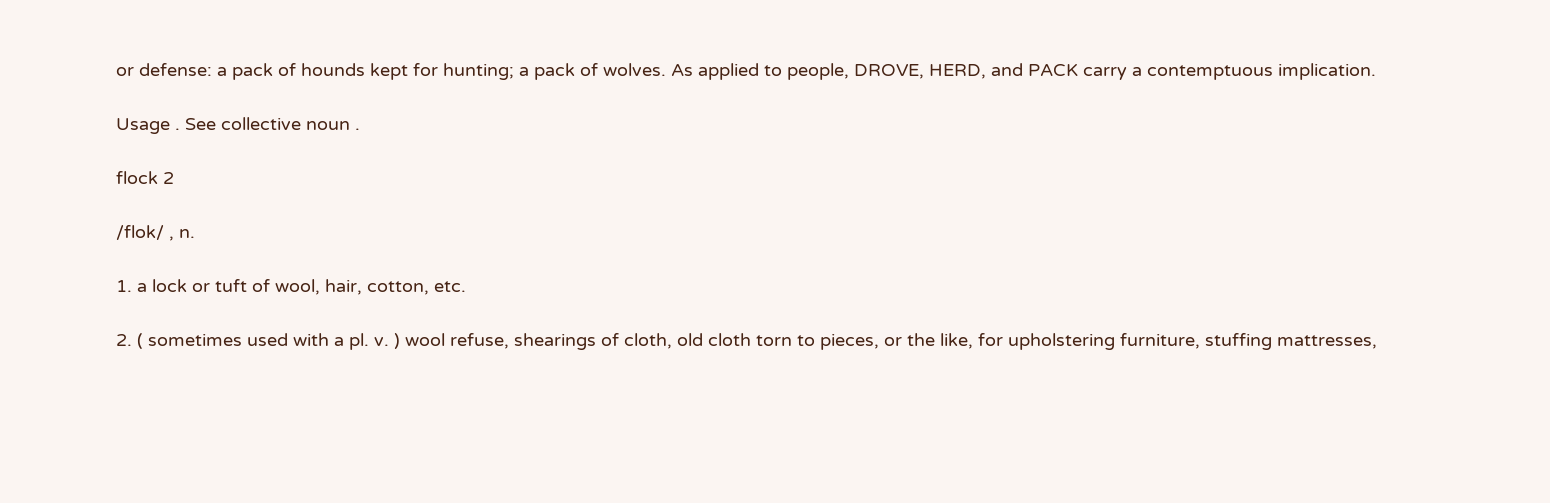or defense: a pack of hounds kept for hunting; a pack of wolves. As applied to people, DROVE, HERD, and PACK carry a contemptuous implication.

Usage . See collective noun .

flock 2

/flok/ , n.

1. a lock or tuft of wool, hair, cotton, etc.

2. ( sometimes used with a pl. v. ) wool refuse, shearings of cloth, old cloth torn to pieces, or the like, for upholstering furniture, stuffing mattresses,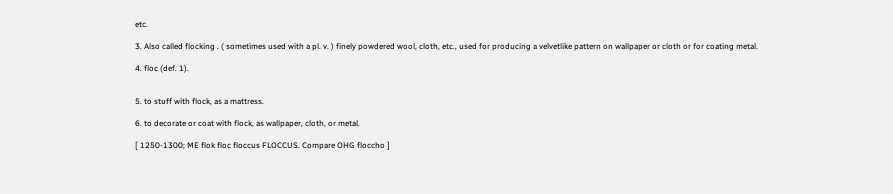etc.

3. Also called flocking . ( sometimes used with a pl. v. ) finely powdered wool, cloth, etc., used for producing a velvetlike pattern on wallpaper or cloth or for coating metal.

4. floc (def. 1).


5. to stuff with flock, as a mattress.

6. to decorate or coat with flock, as wallpaper, cloth, or metal.

[ 1250-1300; ME flok floc floccus FLOCCUS. Compare OHG floccho ]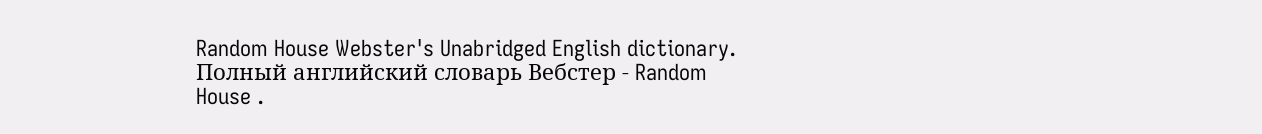Random House Webster's Unabridged English dictionary.      Полный английский словарь Вебстер - Random House .